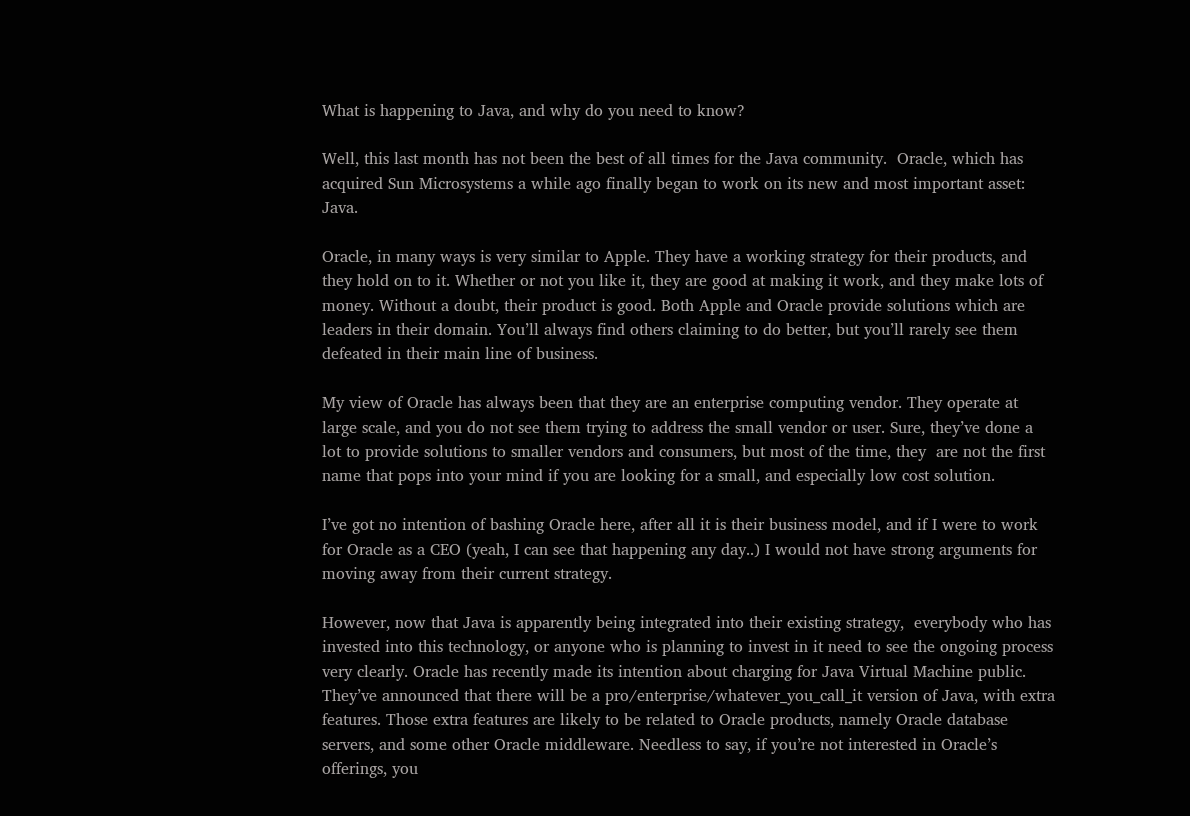What is happening to Java, and why do you need to know?

Well, this last month has not been the best of all times for the Java community.  Oracle, which has acquired Sun Microsystems a while ago finally began to work on its new and most important asset: Java.

Oracle, in many ways is very similar to Apple. They have a working strategy for their products, and they hold on to it. Whether or not you like it, they are good at making it work, and they make lots of money. Without a doubt, their product is good. Both Apple and Oracle provide solutions which are leaders in their domain. You’ll always find others claiming to do better, but you’ll rarely see them defeated in their main line of business.

My view of Oracle has always been that they are an enterprise computing vendor. They operate at large scale, and you do not see them trying to address the small vendor or user. Sure, they’ve done a lot to provide solutions to smaller vendors and consumers, but most of the time, they  are not the first name that pops into your mind if you are looking for a small, and especially low cost solution.

I’ve got no intention of bashing Oracle here, after all it is their business model, and if I were to work for Oracle as a CEO (yeah, I can see that happening any day..) I would not have strong arguments for moving away from their current strategy.

However, now that Java is apparently being integrated into their existing strategy,  everybody who has invested into this technology, or anyone who is planning to invest in it need to see the ongoing process very clearly. Oracle has recently made its intention about charging for Java Virtual Machine public. They’ve announced that there will be a pro/enterprise/whatever_you_call_it version of Java, with extra features. Those extra features are likely to be related to Oracle products, namely Oracle database servers, and some other Oracle middleware. Needless to say, if you’re not interested in Oracle’s offerings, you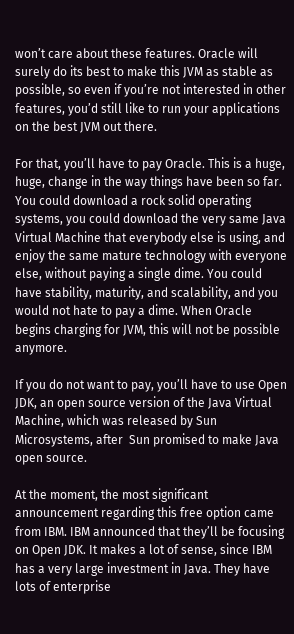won’t care about these features. Oracle will surely do its best to make this JVM as stable as possible, so even if you’re not interested in other features, you’d still like to run your applications on the best JVM out there.

For that, you’ll have to pay Oracle. This is a huge, huge, change in the way things have been so far. You could download a rock solid operating systems, you could download the very same Java Virtual Machine that everybody else is using, and enjoy the same mature technology with everyone else, without paying a single dime. You could have stability, maturity, and scalability, and you would not hate to pay a dime. When Oracle begins charging for JVM, this will not be possible anymore.

If you do not want to pay, you’ll have to use Open JDK, an open source version of the Java Virtual Machine, which was released by Sun Microsystems, after  Sun promised to make Java open source.

At the moment, the most significant announcement regarding this free option came from IBM. IBM announced that they’ll be focusing on Open JDK. It makes a lot of sense, since IBM has a very large investment in Java. They have  lots of enterprise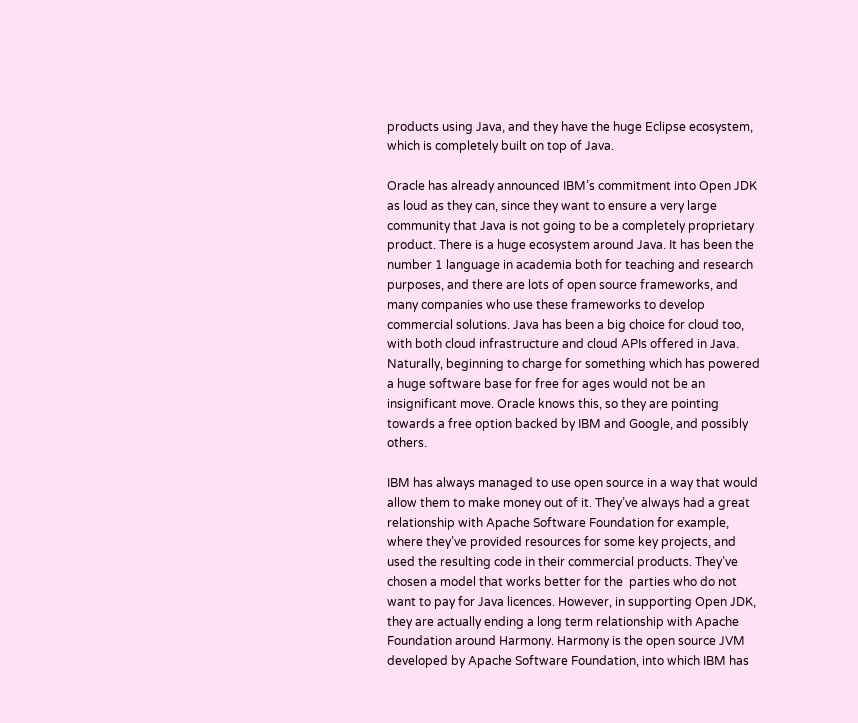products using Java, and they have the huge Eclipse ecosystem, which is completely built on top of Java.

Oracle has already announced IBM’s commitment into Open JDK as loud as they can, since they want to ensure a very large community that Java is not going to be a completely proprietary product. There is a huge ecosystem around Java. It has been the number 1 language in academia both for teaching and research purposes, and there are lots of open source frameworks, and many companies who use these frameworks to develop commercial solutions. Java has been a big choice for cloud too, with both cloud infrastructure and cloud APIs offered in Java. Naturally, beginning to charge for something which has powered a huge software base for free for ages would not be an insignificant move. Oracle knows this, so they are pointing towards a free option backed by IBM and Google, and possibly others.

IBM has always managed to use open source in a way that would allow them to make money out of it. They’ve always had a great relationship with Apache Software Foundation for example, where they’ve provided resources for some key projects, and used the resulting code in their commercial products. They’ve chosen a model that works better for the  parties who do not want to pay for Java licences. However, in supporting Open JDK, they are actually ending a long term relationship with Apache Foundation around Harmony. Harmony is the open source JVM developed by Apache Software Foundation, into which IBM has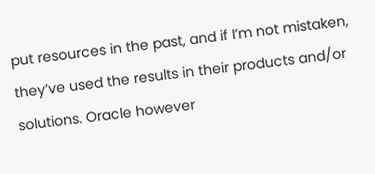put resources in the past, and if I’m not mistaken, they’ve used the results in their products and/or solutions. Oracle however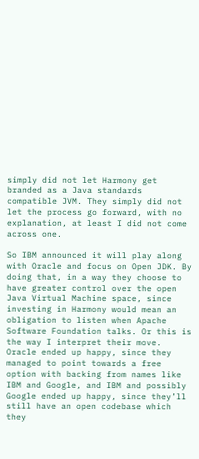simply did not let Harmony get branded as a Java standards compatible JVM. They simply did not let the process go forward, with no explanation, at least I did not come across one.

So IBM announced it will play along with Oracle and focus on Open JDK. By doing that, in a way they choose to have greater control over the open Java Virtual Machine space, since investing in Harmony would mean an obligation to listen when Apache Software Foundation talks. Or this is the way I interpret their move. Oracle ended up happy, since they managed to point towards a free option with backing from names like IBM and Google, and IBM and possibly Google ended up happy, since they’ll still have an open codebase which they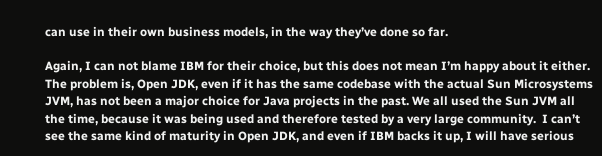can use in their own business models, in the way they’ve done so far.

Again, I can not blame IBM for their choice, but this does not mean I’m happy about it either. The problem is, Open JDK, even if it has the same codebase with the actual Sun Microsystems JVM, has not been a major choice for Java projects in the past. We all used the Sun JVM all the time, because it was being used and therefore tested by a very large community.  I can’t see the same kind of maturity in Open JDK, and even if IBM backs it up, I will have serious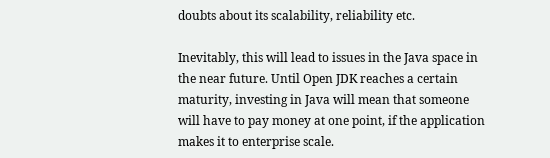doubts about its scalability, reliability etc.

Inevitably, this will lead to issues in the Java space in the near future. Until Open JDK reaches a certain maturity, investing in Java will mean that someone will have to pay money at one point, if the application makes it to enterprise scale.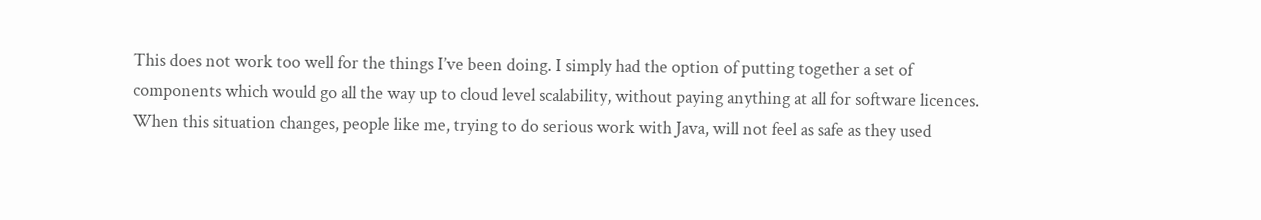This does not work too well for the things I’ve been doing. I simply had the option of putting together a set of components which would go all the way up to cloud level scalability, without paying anything at all for software licences. When this situation changes, people like me, trying to do serious work with Java, will not feel as safe as they used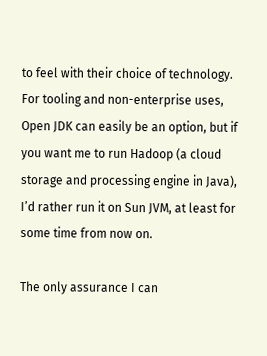to feel with their choice of technology. For tooling and non-enterprise uses, Open JDK can easily be an option, but if you want me to run Hadoop (a cloud storage and processing engine in Java), I’d rather run it on Sun JVM, at least for some time from now on.

The only assurance I can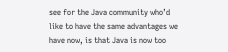see for the Java community who’d like to have the same advantages we have now, is that Java is now too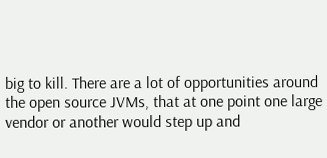big to kill. There are a lot of opportunities around the open source JVMs, that at one point one large vendor or another would step up and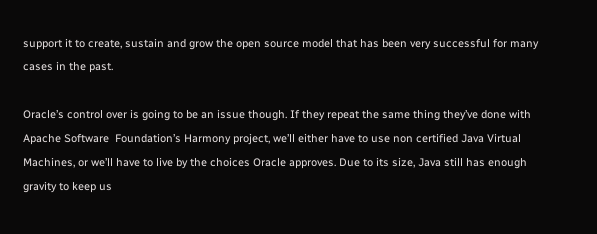support it to create, sustain and grow the open source model that has been very successful for many cases in the past.

Oracle’s control over is going to be an issue though. If they repeat the same thing they’ve done with Apache Software  Foundation’s Harmony project, we’ll either have to use non certified Java Virtual Machines, or we’ll have to live by the choices Oracle approves. Due to its size, Java still has enough gravity to keep us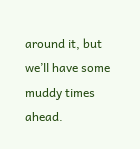around it, but we’ll have some muddy times ahead.